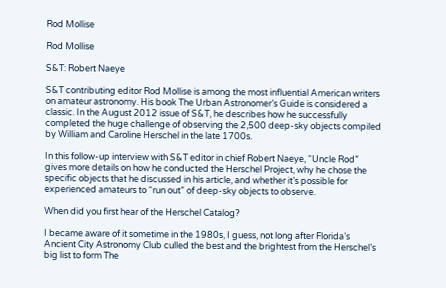Rod Mollise

Rod Mollise

S&T: Robert Naeye

S&T contributing editor Rod Mollise is among the most influential American writers on amateur astronomy. His book The Urban Astronomer’s Guide is considered a classic. In the August 2012 issue of S&T, he describes how he successfully completed the huge challenge of observing the 2,500 deep-sky objects compiled by William and Caroline Herschel in the late 1700s.

In this follow-up interview with S&T editor in chief Robert Naeye, “Uncle Rod” gives more details on how he conducted the Herschel Project, why he chose the specific objects that he discussed in his article, and whether it’s possible for experienced amateurs to “run out” of deep-sky objects to observe.

When did you first hear of the Herschel Catalog?

I became aware of it sometime in the 1980s, I guess, not long after Florida’s Ancient City Astronomy Club culled the best and the brightest from the Herschel’s big list to form The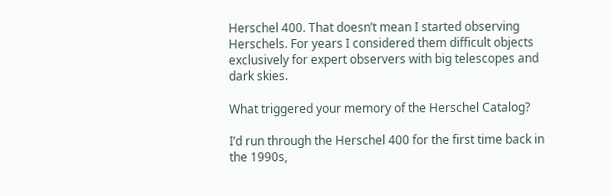Herschel 400. That doesn’t mean I started observing Herschels. For years I considered them difficult objects exclusively for expert observers with big telescopes and dark skies.

What triggered your memory of the Herschel Catalog?

I’d run through the Herschel 400 for the first time back in the 1990s,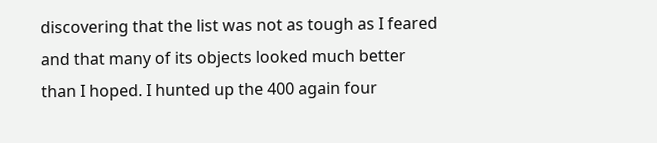discovering that the list was not as tough as I feared and that many of its objects looked much better than I hoped. I hunted up the 400 again four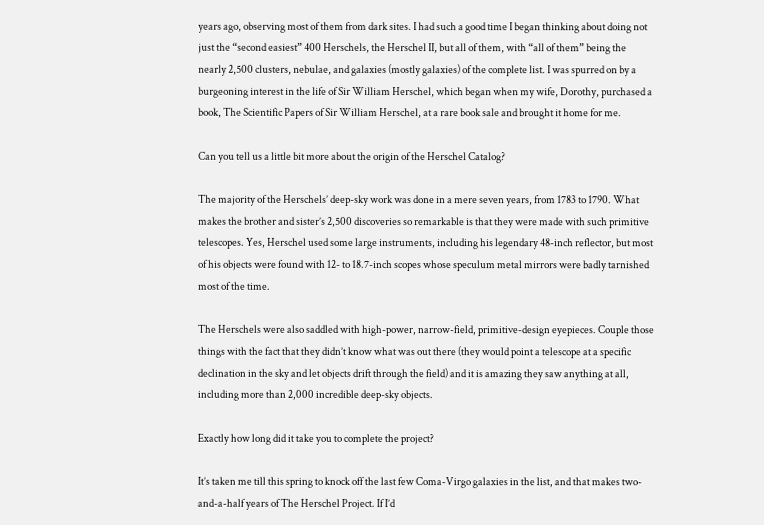years ago, observing most of them from dark sites. I had such a good time I began thinking about doing not just the “second easiest” 400 Herschels, the Herschel II, but all of them, with “all of them” being the nearly 2,500 clusters, nebulae, and galaxies (mostly galaxies) of the complete list. I was spurred on by a burgeoning interest in the life of Sir William Herschel, which began when my wife, Dorothy, purchased a book, The Scientific Papers of Sir William Herschel, at a rare book sale and brought it home for me.

Can you tell us a little bit more about the origin of the Herschel Catalog?

The majority of the Herschels’ deep-sky work was done in a mere seven years, from 1783 to 1790. What makes the brother and sister’s 2,500 discoveries so remarkable is that they were made with such primitive telescopes. Yes, Herschel used some large instruments, including his legendary 48-inch reflector, but most of his objects were found with 12- to 18.7-inch scopes whose speculum metal mirrors were badly tarnished most of the time.

The Herschels were also saddled with high-power, narrow-field, primitive-design eyepieces. Couple those things with the fact that they didn’t know what was out there (they would point a telescope at a specific declination in the sky and let objects drift through the field) and it is amazing they saw anything at all, including more than 2,000 incredible deep-sky objects.

Exactly how long did it take you to complete the project?

It’s taken me till this spring to knock off the last few Coma-Virgo galaxies in the list, and that makes two-and-a-half years of The Herschel Project. If I’d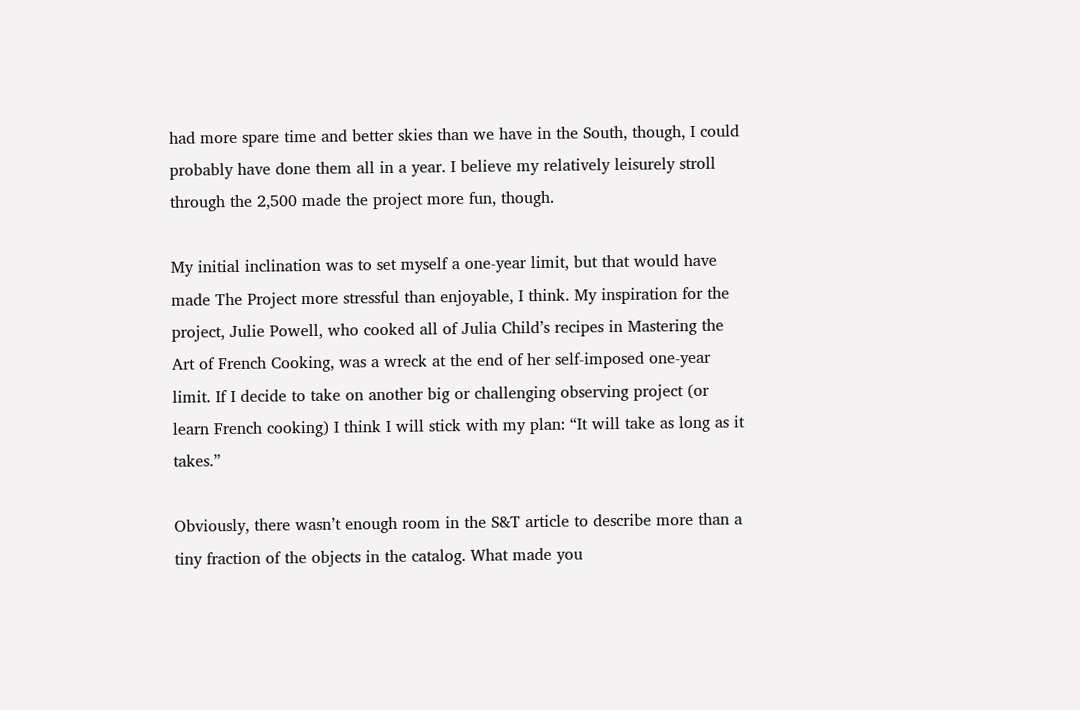had more spare time and better skies than we have in the South, though, I could probably have done them all in a year. I believe my relatively leisurely stroll through the 2,500 made the project more fun, though.

My initial inclination was to set myself a one-year limit, but that would have made The Project more stressful than enjoyable, I think. My inspiration for the project, Julie Powell, who cooked all of Julia Child’s recipes in Mastering the Art of French Cooking, was a wreck at the end of her self-imposed one-year limit. If I decide to take on another big or challenging observing project (or learn French cooking) I think I will stick with my plan: “It will take as long as it takes.”

Obviously, there wasn’t enough room in the S&T article to describe more than a tiny fraction of the objects in the catalog. What made you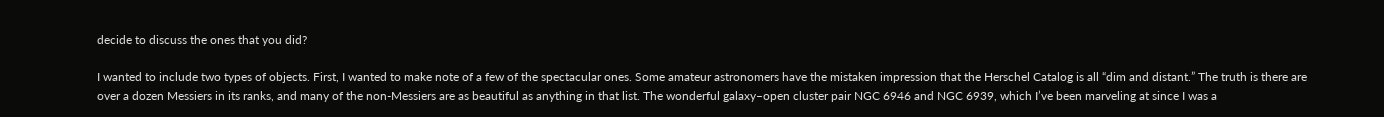decide to discuss the ones that you did?

I wanted to include two types of objects. First, I wanted to make note of a few of the spectacular ones. Some amateur astronomers have the mistaken impression that the Herschel Catalog is all “dim and distant.” The truth is there are over a dozen Messiers in its ranks, and many of the non-Messiers are as beautiful as anything in that list. The wonderful galaxy–open cluster pair NGC 6946 and NGC 6939, which I’ve been marveling at since I was a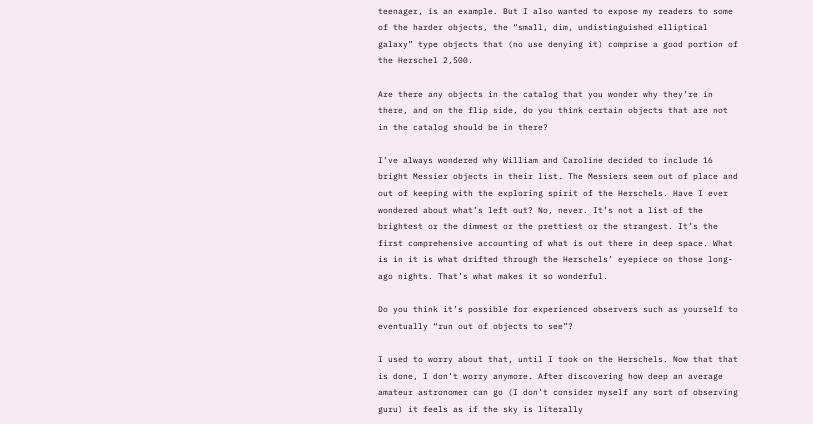teenager, is an example. But I also wanted to expose my readers to some of the harder objects, the “small, dim, undistinguished elliptical galaxy” type objects that (no use denying it) comprise a good portion of the Herschel 2,500.

Are there any objects in the catalog that you wonder why they’re in there, and on the flip side, do you think certain objects that are not in the catalog should be in there?

I’ve always wondered why William and Caroline decided to include 16 bright Messier objects in their list. The Messiers seem out of place and out of keeping with the exploring spirit of the Herschels. Have I ever wondered about what’s left out? No, never. It’s not a list of the brightest or the dimmest or the prettiest or the strangest. It’s the first comprehensive accounting of what is out there in deep space. What is in it is what drifted through the Herschels’ eyepiece on those long-ago nights. That’s what makes it so wonderful.

Do you think it’s possible for experienced observers such as yourself to eventually “run out of objects to see”?

I used to worry about that, until I took on the Herschels. Now that that is done, I don’t worry anymore. After discovering how deep an average amateur astronomer can go (I don’t consider myself any sort of observing guru) it feels as if the sky is literally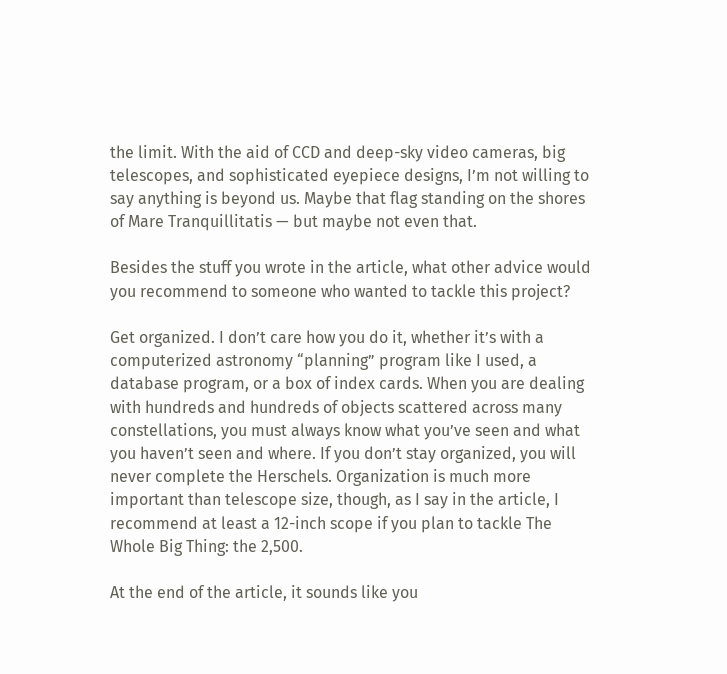the limit. With the aid of CCD and deep-sky video cameras, big telescopes, and sophisticated eyepiece designs, I’m not willing to say anything is beyond us. Maybe that flag standing on the shores of Mare Tranquillitatis — but maybe not even that.

Besides the stuff you wrote in the article, what other advice would you recommend to someone who wanted to tackle this project?

Get organized. I don’t care how you do it, whether it’s with a computerized astronomy “planning” program like I used, a database program, or a box of index cards. When you are dealing with hundreds and hundreds of objects scattered across many constellations, you must always know what you’ve seen and what you haven’t seen and where. If you don’t stay organized, you will never complete the Herschels. Organization is much more important than telescope size, though, as I say in the article, I recommend at least a 12-inch scope if you plan to tackle The Whole Big Thing: the 2,500.

At the end of the article, it sounds like you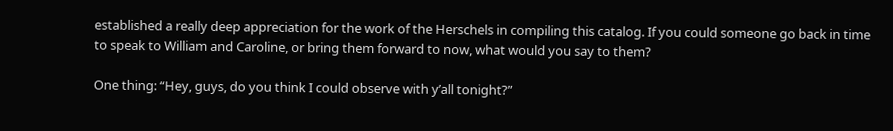established a really deep appreciation for the work of the Herschels in compiling this catalog. If you could someone go back in time to speak to William and Caroline, or bring them forward to now, what would you say to them?

One thing: “Hey, guys, do you think I could observe with y’all tonight?”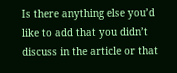Is there anything else you’d like to add that you didn’t discuss in the article or that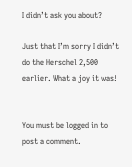I didn’t ask you about?

Just that I’m sorry I didn’t do the Herschel 2,500 earlier. What a joy it was!


You must be logged in to post a comment.